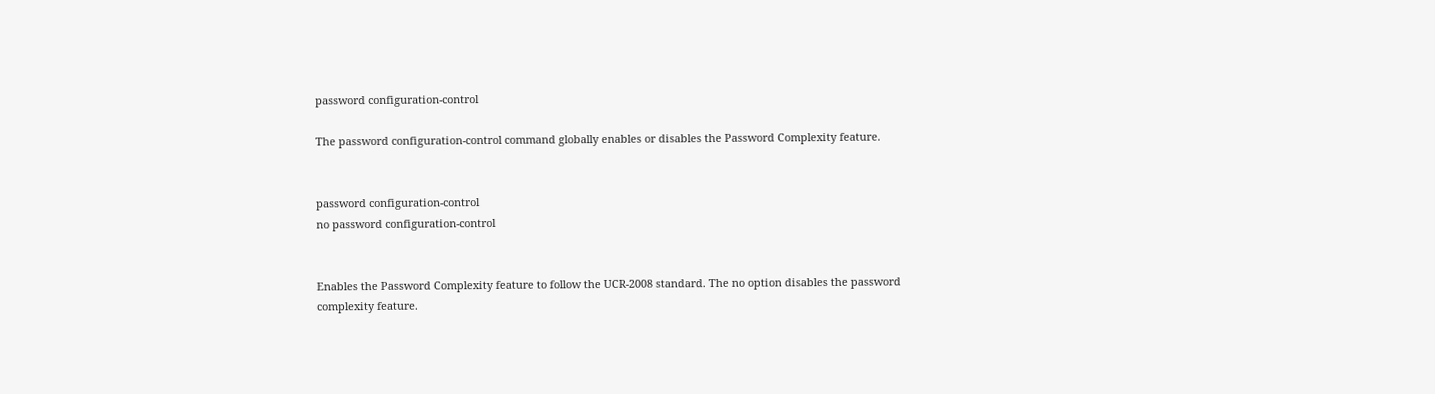password configuration-control

The password configuration-control command globally enables or disables the Password Complexity feature.


password configuration-control
no password configuration-control


Enables the Password Complexity feature to follow the UCR-2008 standard. The no option disables the password complexity feature.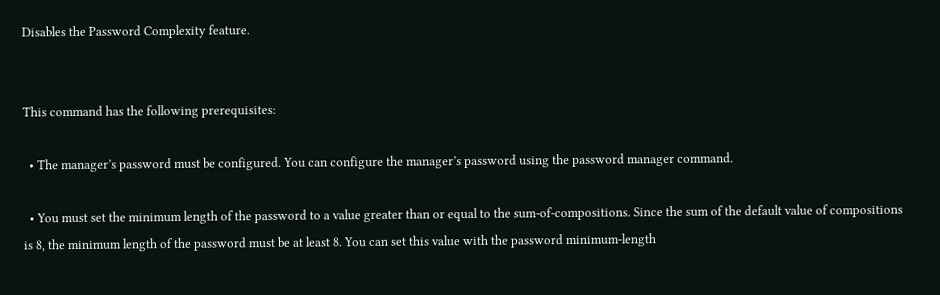Disables the Password Complexity feature.


This command has the following prerequisites:

  • The manager’s password must be configured. You can configure the manager’s password using the password manager command.

  • You must set the minimum length of the password to a value greater than or equal to the sum-of-compositions. Since the sum of the default value of compositions is 8, the minimum length of the password must be at least 8. You can set this value with the password minimum-length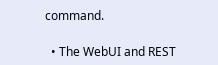command.

  • The WebUI and REST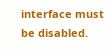interface must be disabled.